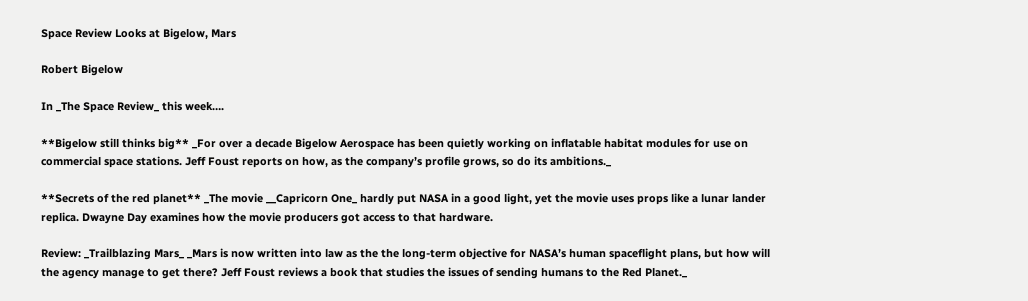Space Review Looks at Bigelow, Mars

Robert Bigelow

In _The Space Review_ this week….

**Bigelow still thinks big** _For over a decade Bigelow Aerospace has been quietly working on inflatable habitat modules for use on commercial space stations. Jeff Foust reports on how, as the company’s profile grows, so do its ambitions._

**Secrets of the red planet** _The movie __Capricorn One_ hardly put NASA in a good light, yet the movie uses props like a lunar lander replica. Dwayne Day examines how the movie producers got access to that hardware.

Review: _Trailblazing Mars_ _Mars is now written into law as the the long-term objective for NASA’s human spaceflight plans, but how will the agency manage to get there? Jeff Foust reviews a book that studies the issues of sending humans to the Red Planet._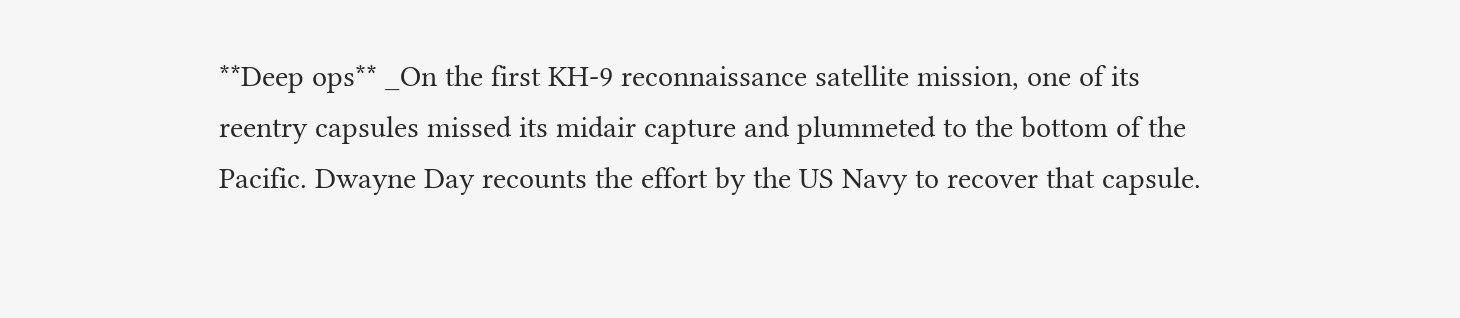**Deep ops** _On the first KH-9 reconnaissance satellite mission, one of its reentry capsules missed its midair capture and plummeted to the bottom of the Pacific. Dwayne Day recounts the effort by the US Navy to recover that capsule.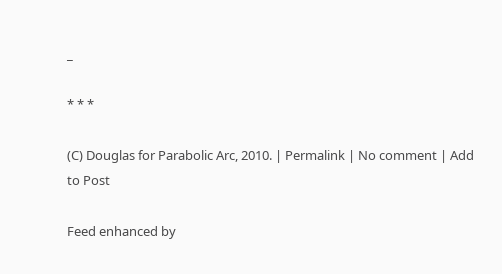_

* * *

(C) Douglas for Parabolic Arc, 2010. | Permalink | No comment | Add to Post

Feed enhanced by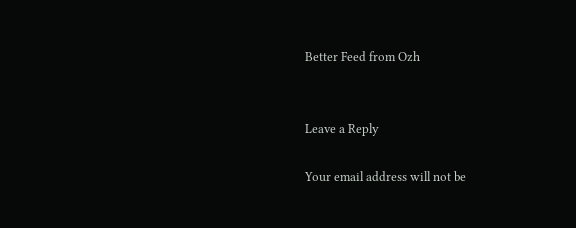Better Feed from Ozh


Leave a Reply

Your email address will not be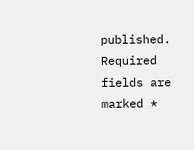published. Required fields are marked *